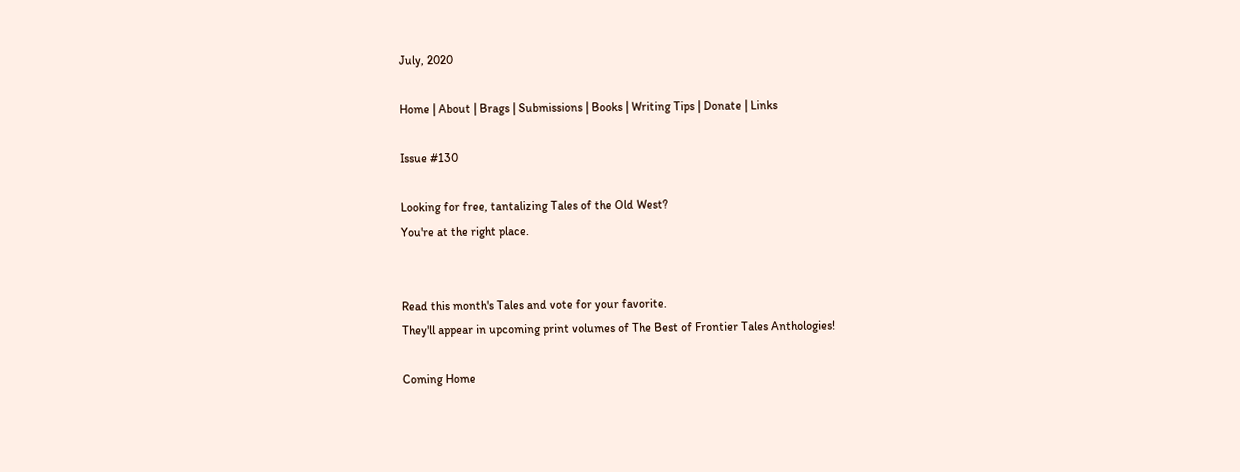July, 2020

Home | About | Brags | Submissions | Books | Writing Tips | Donate | Links

Issue #130

Looking for free, tantalizing Tales of the Old West?
You're at the right place.


Read this month's Tales and vote for your favorite.
They'll appear in upcoming print volumes of The Best of Frontier Tales Anthologies!

Coming Home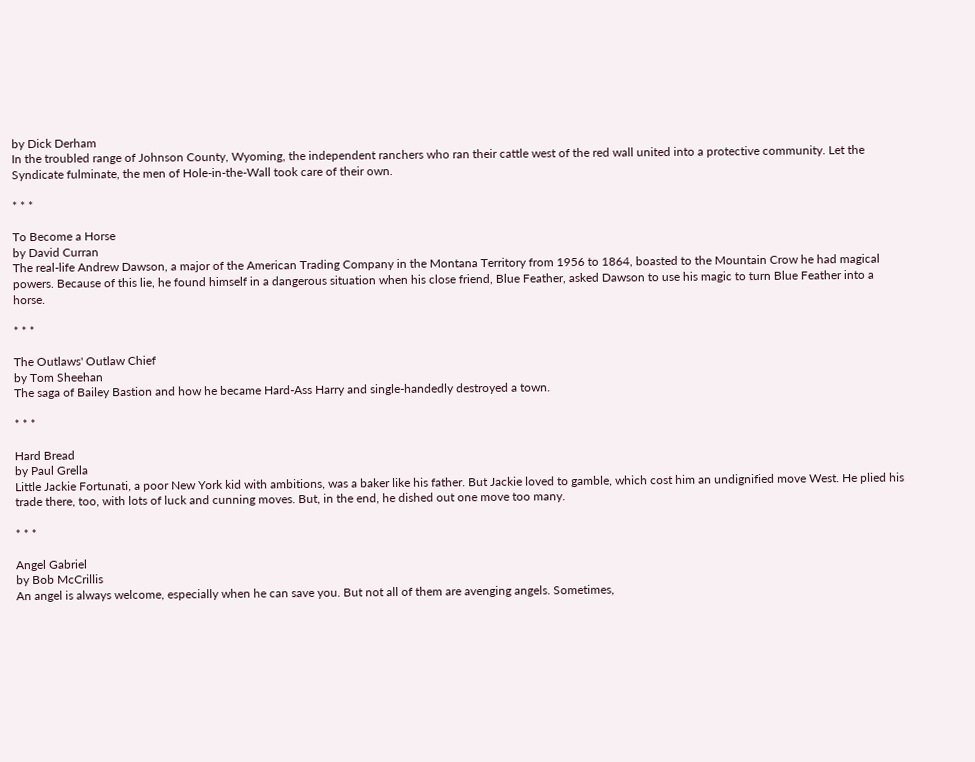by Dick Derham
In the troubled range of Johnson County, Wyoming, the independent ranchers who ran their cattle west of the red wall united into a protective community. Let the Syndicate fulminate, the men of Hole-in-the-Wall took care of their own.

* * *

To Become a Horse
by David Curran
The real-life Andrew Dawson, a major of the American Trading Company in the Montana Territory from 1956 to 1864, boasted to the Mountain Crow he had magical powers. Because of this lie, he found himself in a dangerous situation when his close friend, Blue Feather, asked Dawson to use his magic to turn Blue Feather into a horse.

* * *

The Outlaws' Outlaw Chief
by Tom Sheehan
The saga of Bailey Bastion and how he became Hard-Ass Harry and single-handedly destroyed a town.

* * *

Hard Bread
by Paul Grella
Little Jackie Fortunati, a poor New York kid with ambitions, was a baker like his father. But Jackie loved to gamble, which cost him an undignified move West. He plied his trade there, too, with lots of luck and cunning moves. But, in the end, he dished out one move too many.

* * *

Angel Gabriel
by Bob McCrillis
An angel is always welcome, especially when he can save you. But not all of them are avenging angels. Sometimes,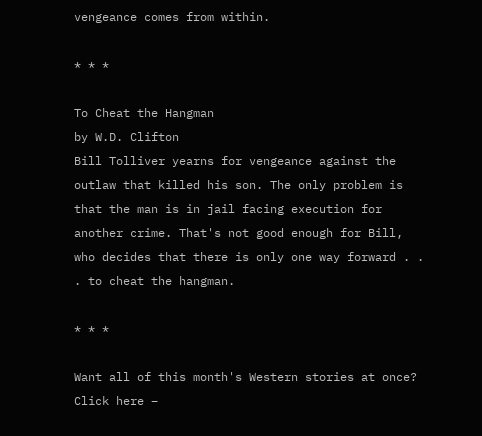vengeance comes from within.

* * *

To Cheat the Hangman
by W.D. Clifton
Bill Tolliver yearns for vengeance against the outlaw that killed his son. The only problem is that the man is in jail facing execution for another crime. That's not good enough for Bill, who decides that there is only one way forward . . . to cheat the hangman.

* * *

Want all of this month's Western stories at once? Click here –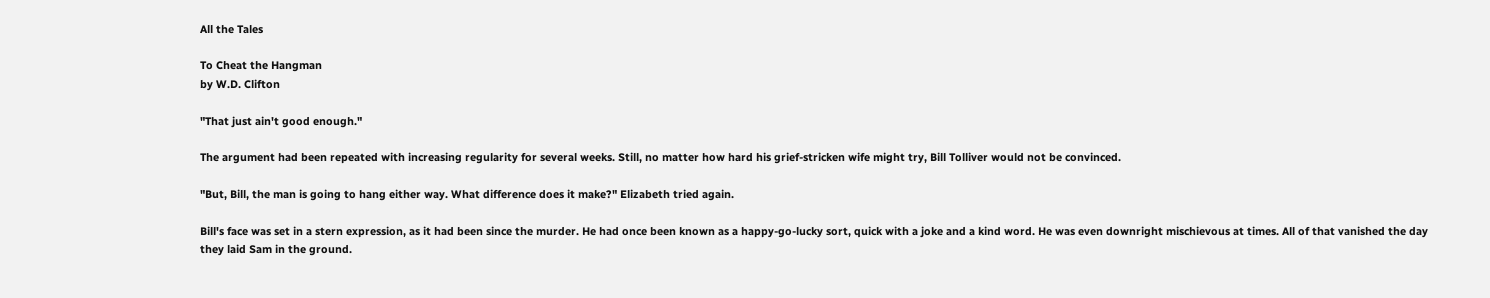All the Tales

To Cheat the Hangman
by W.D. Clifton

"That just ain't good enough."

The argument had been repeated with increasing regularity for several weeks. Still, no matter how hard his grief-stricken wife might try, Bill Tolliver would not be convinced.

"But, Bill, the man is going to hang either way. What difference does it make?" Elizabeth tried again.

Bill's face was set in a stern expression, as it had been since the murder. He had once been known as a happy-go-lucky sort, quick with a joke and a kind word. He was even downright mischievous at times. All of that vanished the day they laid Sam in the ground.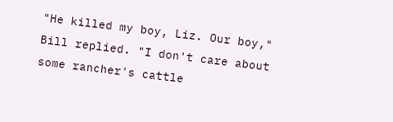"He killed my boy, Liz. Our boy," Bill replied. "I don't care about some rancher's cattle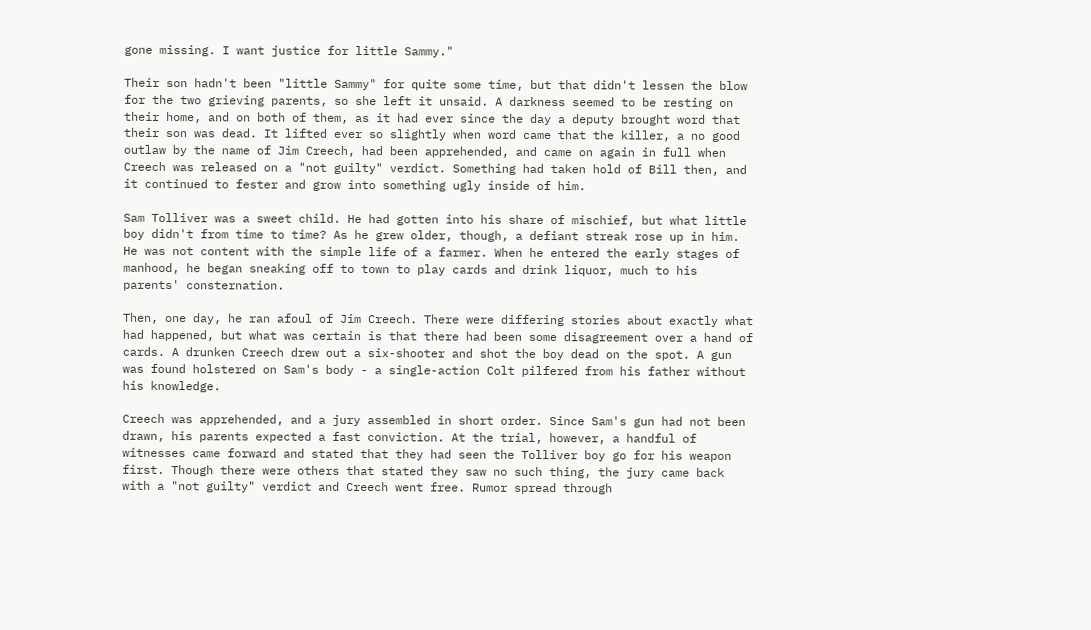gone missing. I want justice for little Sammy."

Their son hadn't been "little Sammy" for quite some time, but that didn't lessen the blow for the two grieving parents, so she left it unsaid. A darkness seemed to be resting on their home, and on both of them, as it had ever since the day a deputy brought word that their son was dead. It lifted ever so slightly when word came that the killer, a no good outlaw by the name of Jim Creech, had been apprehended, and came on again in full when Creech was released on a "not guilty" verdict. Something had taken hold of Bill then, and it continued to fester and grow into something ugly inside of him.

Sam Tolliver was a sweet child. He had gotten into his share of mischief, but what little boy didn't from time to time? As he grew older, though, a defiant streak rose up in him. He was not content with the simple life of a farmer. When he entered the early stages of manhood, he began sneaking off to town to play cards and drink liquor, much to his parents' consternation.

Then, one day, he ran afoul of Jim Creech. There were differing stories about exactly what had happened, but what was certain is that there had been some disagreement over a hand of cards. A drunken Creech drew out a six-shooter and shot the boy dead on the spot. A gun was found holstered on Sam's body - a single-action Colt pilfered from his father without his knowledge.

Creech was apprehended, and a jury assembled in short order. Since Sam's gun had not been drawn, his parents expected a fast conviction. At the trial, however, a handful of witnesses came forward and stated that they had seen the Tolliver boy go for his weapon first. Though there were others that stated they saw no such thing, the jury came back with a "not guilty" verdict and Creech went free. Rumor spread through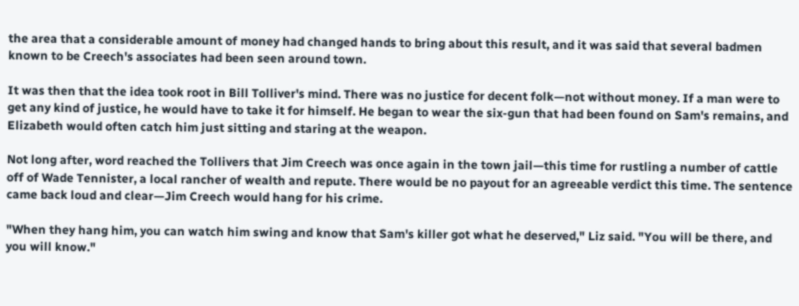the area that a considerable amount of money had changed hands to bring about this result, and it was said that several badmen known to be Creech's associates had been seen around town.

It was then that the idea took root in Bill Tolliver's mind. There was no justice for decent folk—not without money. If a man were to get any kind of justice, he would have to take it for himself. He began to wear the six-gun that had been found on Sam's remains, and Elizabeth would often catch him just sitting and staring at the weapon.

Not long after, word reached the Tollivers that Jim Creech was once again in the town jail—this time for rustling a number of cattle off of Wade Tennister, a local rancher of wealth and repute. There would be no payout for an agreeable verdict this time. The sentence came back loud and clear—Jim Creech would hang for his crime.

"When they hang him, you can watch him swing and know that Sam's killer got what he deserved," Liz said. "You will be there, and you will know."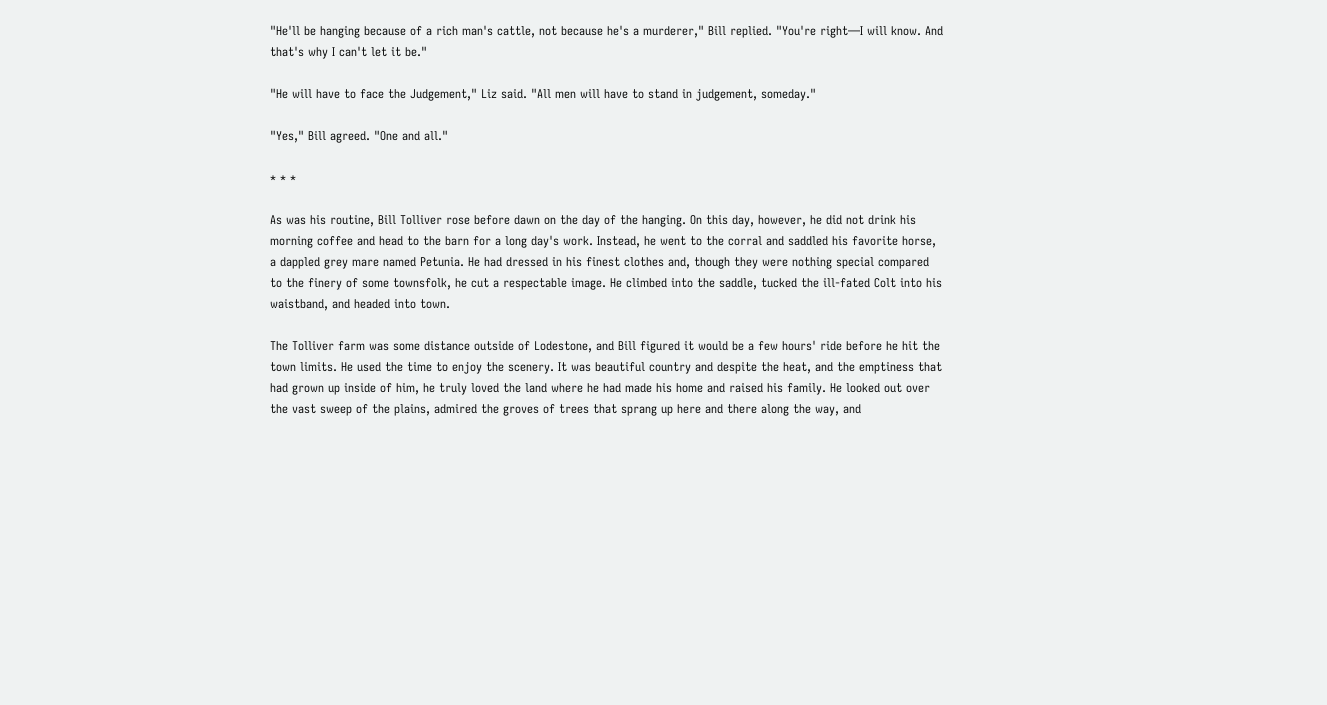"He'll be hanging because of a rich man's cattle, not because he's a murderer," Bill replied. "You're right—I will know. And that's why I can't let it be."

"He will have to face the Judgement," Liz said. "All men will have to stand in judgement, someday."

"Yes," Bill agreed. "One and all."

* * *

As was his routine, Bill Tolliver rose before dawn on the day of the hanging. On this day, however, he did not drink his morning coffee and head to the barn for a long day's work. Instead, he went to the corral and saddled his favorite horse, a dappled grey mare named Petunia. He had dressed in his finest clothes and, though they were nothing special compared to the finery of some townsfolk, he cut a respectable image. He climbed into the saddle, tucked the ill-fated Colt into his waistband, and headed into town.

The Tolliver farm was some distance outside of Lodestone, and Bill figured it would be a few hours' ride before he hit the town limits. He used the time to enjoy the scenery. It was beautiful country and despite the heat, and the emptiness that had grown up inside of him, he truly loved the land where he had made his home and raised his family. He looked out over the vast sweep of the plains, admired the groves of trees that sprang up here and there along the way, and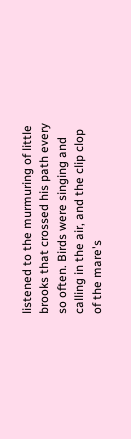listened to the murmuring of little brooks that crossed his path every so often. Birds were singing and calling in the air, and the clip clop of the mare's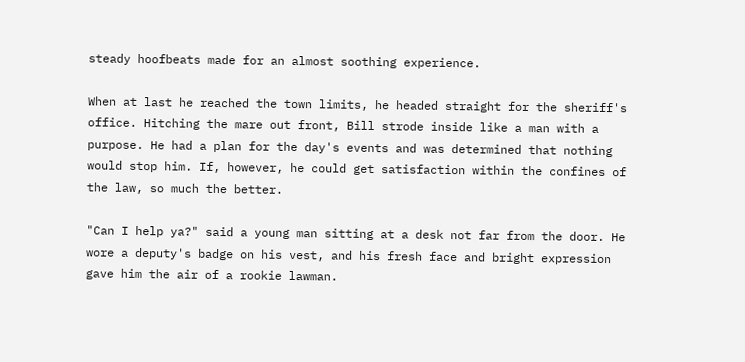steady hoofbeats made for an almost soothing experience.

When at last he reached the town limits, he headed straight for the sheriff's office. Hitching the mare out front, Bill strode inside like a man with a purpose. He had a plan for the day's events and was determined that nothing would stop him. If, however, he could get satisfaction within the confines of the law, so much the better.

"Can I help ya?" said a young man sitting at a desk not far from the door. He wore a deputy's badge on his vest, and his fresh face and bright expression gave him the air of a rookie lawman.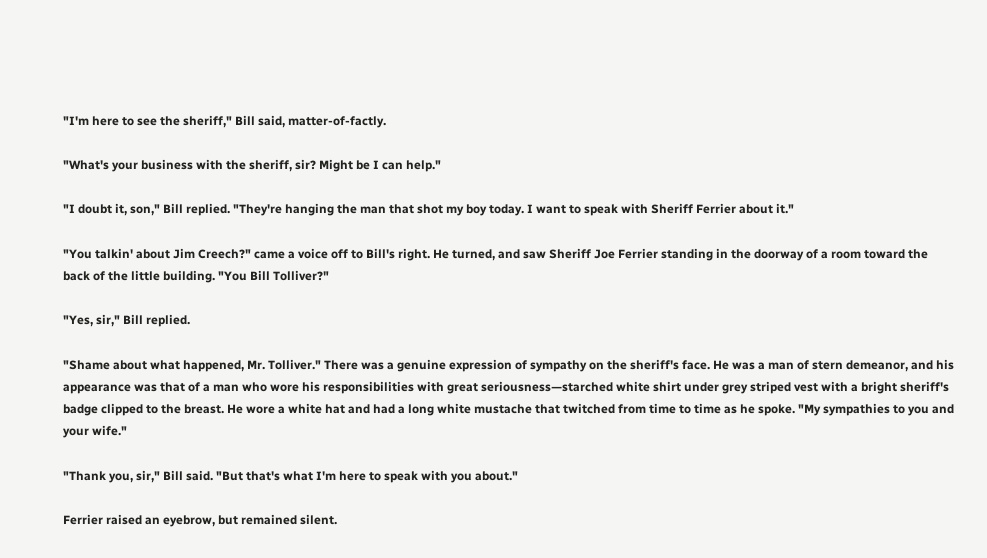"I'm here to see the sheriff," Bill said, matter-of-factly.

"What's your business with the sheriff, sir? Might be I can help."

"I doubt it, son," Bill replied. "They're hanging the man that shot my boy today. I want to speak with Sheriff Ferrier about it."

"You talkin' about Jim Creech?" came a voice off to Bill's right. He turned, and saw Sheriff Joe Ferrier standing in the doorway of a room toward the back of the little building. "You Bill Tolliver?"

"Yes, sir," Bill replied.

"Shame about what happened, Mr. Tolliver." There was a genuine expression of sympathy on the sheriff's face. He was a man of stern demeanor, and his appearance was that of a man who wore his responsibilities with great seriousness—starched white shirt under grey striped vest with a bright sheriff's badge clipped to the breast. He wore a white hat and had a long white mustache that twitched from time to time as he spoke. "My sympathies to you and your wife."

"Thank you, sir," Bill said. "But that's what I'm here to speak with you about."

Ferrier raised an eyebrow, but remained silent.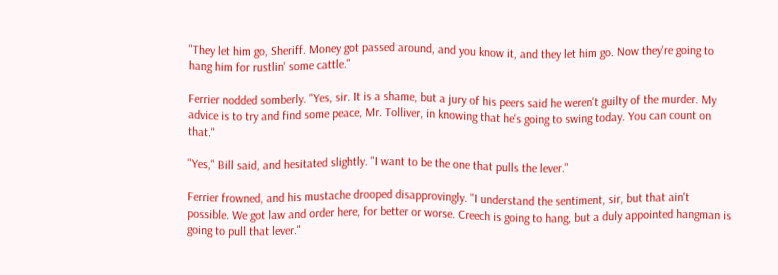"They let him go, Sheriff. Money got passed around, and you know it, and they let him go. Now they're going to hang him for rustlin' some cattle."

Ferrier nodded somberly. "Yes, sir. It is a shame, but a jury of his peers said he weren't guilty of the murder. My advice is to try and find some peace, Mr. Tolliver, in knowing that he's going to swing today. You can count on that."

"Yes," Bill said, and hesitated slightly. "I want to be the one that pulls the lever."

Ferrier frowned, and his mustache drooped disapprovingly. "I understand the sentiment, sir, but that ain't possible. We got law and order here, for better or worse. Creech is going to hang, but a duly appointed hangman is going to pull that lever."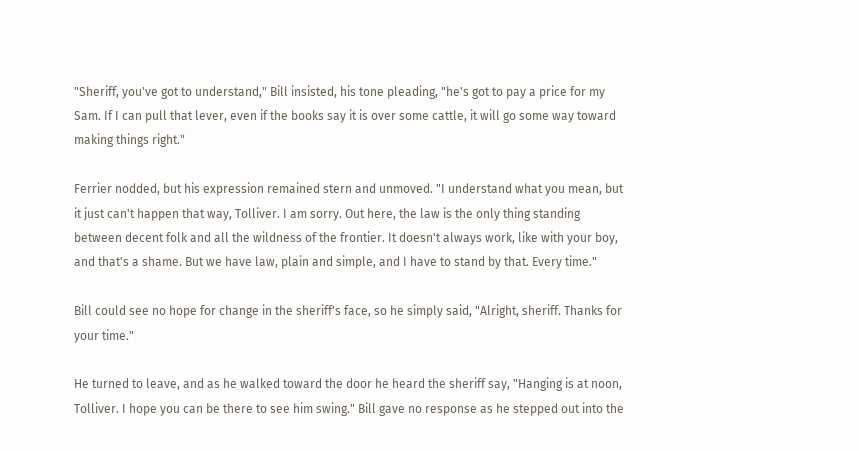"Sheriff, you've got to understand," Bill insisted, his tone pleading, "he's got to pay a price for my Sam. If I can pull that lever, even if the books say it is over some cattle, it will go some way toward making things right."

Ferrier nodded, but his expression remained stern and unmoved. "I understand what you mean, but it just can't happen that way, Tolliver. I am sorry. Out here, the law is the only thing standing between decent folk and all the wildness of the frontier. It doesn't always work, like with your boy, and that's a shame. But we have law, plain and simple, and I have to stand by that. Every time."

Bill could see no hope for change in the sheriff's face, so he simply said, "Alright, sheriff. Thanks for your time."

He turned to leave, and as he walked toward the door he heard the sheriff say, "Hanging is at noon, Tolliver. I hope you can be there to see him swing." Bill gave no response as he stepped out into the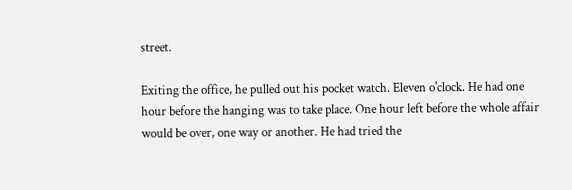street.

Exiting the office, he pulled out his pocket watch. Eleven o'clock. He had one hour before the hanging was to take place. One hour left before the whole affair would be over, one way or another. He had tried the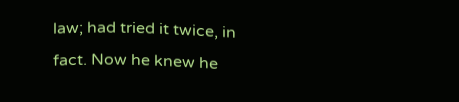law; had tried it twice, in fact. Now he knew he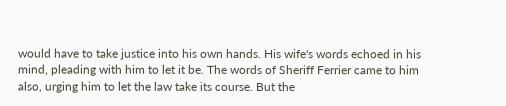would have to take justice into his own hands. His wife's words echoed in his mind, pleading with him to let it be. The words of Sheriff Ferrier came to him also, urging him to let the law take its course. But the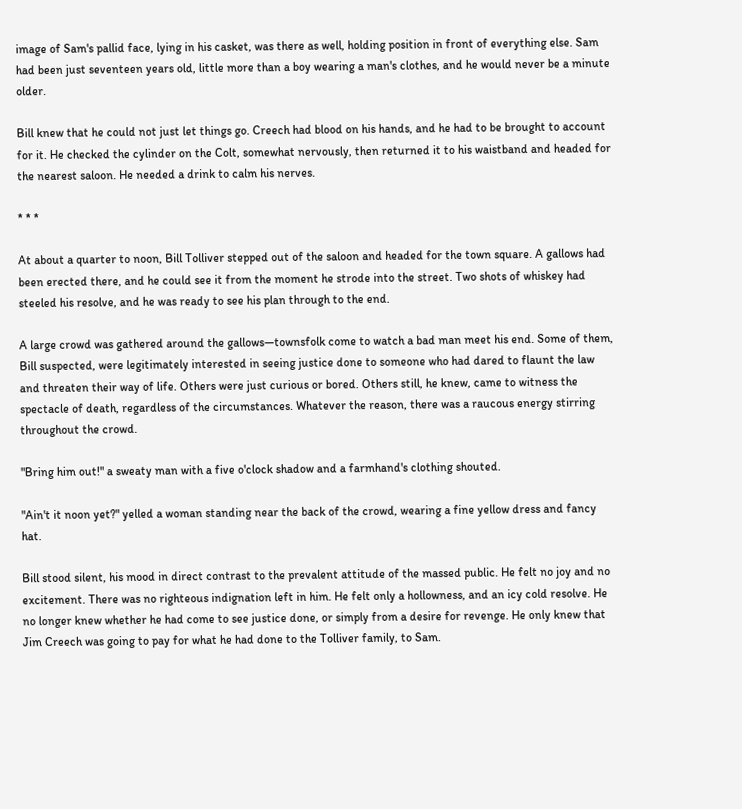image of Sam's pallid face, lying in his casket, was there as well, holding position in front of everything else. Sam had been just seventeen years old, little more than a boy wearing a man's clothes, and he would never be a minute older.

Bill knew that he could not just let things go. Creech had blood on his hands, and he had to be brought to account for it. He checked the cylinder on the Colt, somewhat nervously, then returned it to his waistband and headed for the nearest saloon. He needed a drink to calm his nerves.

* * *

At about a quarter to noon, Bill Tolliver stepped out of the saloon and headed for the town square. A gallows had been erected there, and he could see it from the moment he strode into the street. Two shots of whiskey had steeled his resolve, and he was ready to see his plan through to the end.

A large crowd was gathered around the gallows—townsfolk come to watch a bad man meet his end. Some of them, Bill suspected, were legitimately interested in seeing justice done to someone who had dared to flaunt the law and threaten their way of life. Others were just curious or bored. Others still, he knew, came to witness the spectacle of death, regardless of the circumstances. Whatever the reason, there was a raucous energy stirring throughout the crowd.

"Bring him out!" a sweaty man with a five o'clock shadow and a farmhand's clothing shouted.

"Ain't it noon yet?" yelled a woman standing near the back of the crowd, wearing a fine yellow dress and fancy hat.

Bill stood silent, his mood in direct contrast to the prevalent attitude of the massed public. He felt no joy and no excitement. There was no righteous indignation left in him. He felt only a hollowness, and an icy cold resolve. He no longer knew whether he had come to see justice done, or simply from a desire for revenge. He only knew that Jim Creech was going to pay for what he had done to the Tolliver family, to Sam.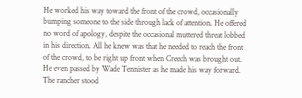He worked his way toward the front of the crowd, occasionally bumping someone to the side through lack of attention. He offered no word of apology, despite the occasional muttered threat lobbed in his direction. All he knew was that he needed to reach the front of the crowd, to be right up front when Creech was brought out. He even passed by Wade Tennister as he made his way forward. The rancher stood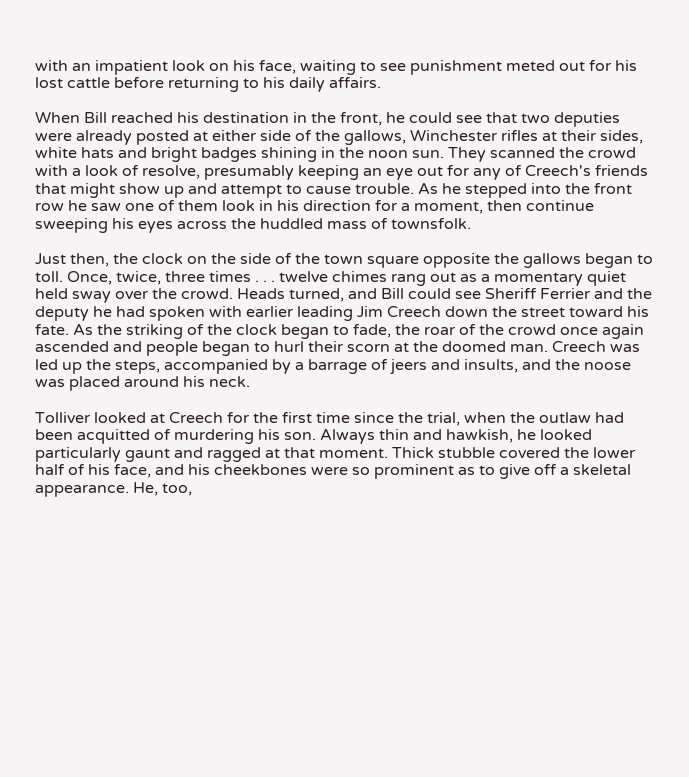with an impatient look on his face, waiting to see punishment meted out for his lost cattle before returning to his daily affairs.

When Bill reached his destination in the front, he could see that two deputies were already posted at either side of the gallows, Winchester rifles at their sides, white hats and bright badges shining in the noon sun. They scanned the crowd with a look of resolve, presumably keeping an eye out for any of Creech's friends that might show up and attempt to cause trouble. As he stepped into the front row he saw one of them look in his direction for a moment, then continue sweeping his eyes across the huddled mass of townsfolk.

Just then, the clock on the side of the town square opposite the gallows began to toll. Once, twice, three times . . . twelve chimes rang out as a momentary quiet held sway over the crowd. Heads turned, and Bill could see Sheriff Ferrier and the deputy he had spoken with earlier leading Jim Creech down the street toward his fate. As the striking of the clock began to fade, the roar of the crowd once again ascended and people began to hurl their scorn at the doomed man. Creech was led up the steps, accompanied by a barrage of jeers and insults, and the noose was placed around his neck.

Tolliver looked at Creech for the first time since the trial, when the outlaw had been acquitted of murdering his son. Always thin and hawkish, he looked particularly gaunt and ragged at that moment. Thick stubble covered the lower half of his face, and his cheekbones were so prominent as to give off a skeletal appearance. He, too,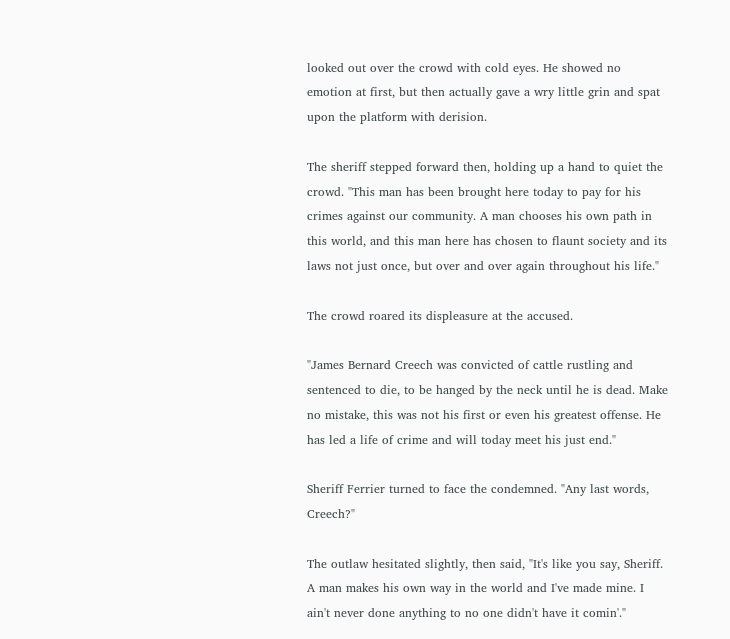looked out over the crowd with cold eyes. He showed no emotion at first, but then actually gave a wry little grin and spat upon the platform with derision.

The sheriff stepped forward then, holding up a hand to quiet the crowd. "This man has been brought here today to pay for his crimes against our community. A man chooses his own path in this world, and this man here has chosen to flaunt society and its laws not just once, but over and over again throughout his life."

The crowd roared its displeasure at the accused.

"James Bernard Creech was convicted of cattle rustling and sentenced to die, to be hanged by the neck until he is dead. Make no mistake, this was not his first or even his greatest offense. He has led a life of crime and will today meet his just end."

Sheriff Ferrier turned to face the condemned. "Any last words, Creech?"

The outlaw hesitated slightly, then said, "It's like you say, Sheriff. A man makes his own way in the world and I've made mine. I ain't never done anything to no one didn't have it comin'."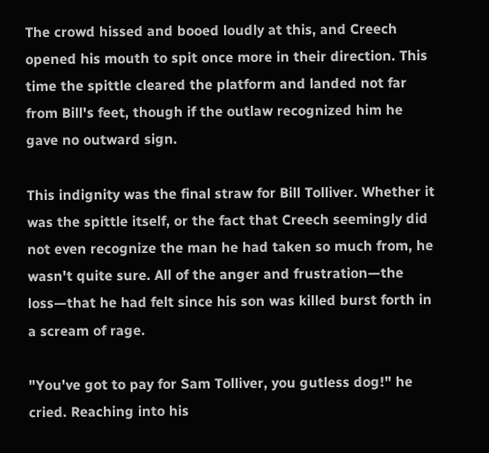The crowd hissed and booed loudly at this, and Creech opened his mouth to spit once more in their direction. This time the spittle cleared the platform and landed not far from Bill's feet, though if the outlaw recognized him he gave no outward sign.

This indignity was the final straw for Bill Tolliver. Whether it was the spittle itself, or the fact that Creech seemingly did not even recognize the man he had taken so much from, he wasn't quite sure. All of the anger and frustration—the loss—that he had felt since his son was killed burst forth in a scream of rage.

"You've got to pay for Sam Tolliver, you gutless dog!" he cried. Reaching into his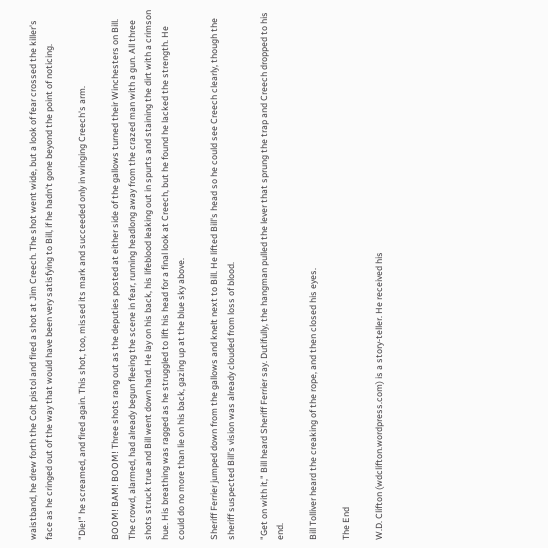waistband, he drew forth the Colt pistol and fired a shot at Jim Creech. The shot went wide, but a look of fear crossed the killer's face as he cringed out of the way that would have been very satisfying to Bill, if he hadn't gone beyond the point of noticing.

"Die!" he screamed, and fired again. This shot, too, missed its mark and succeeded only in winging Creech's arm.

BOOM! BAM! BOOM! Three shots rang out as the deputies posted at either side of the gallows turned their Winchesters on Bill. The crowd, alarmed, had already begun fleeing the scene in fear, running headlong away from the crazed man with a gun. All three shots struck true and Bill went down hard. He lay on his back, his lifeblood leaking out in spurts and staining the dirt with a crimson hue. His breathing was ragged as he struggled to lift his head for a final look at Creech, but he found he lacked the strength. He could do no more than lie on his back, gazing up at the blue sky above.

Sheriff Ferrier jumped down from the gallows and knelt next to Bill. He lifted Bill's head so he could see Creech clearly, though the sheriff suspected Bill's vision was already clouded from loss of blood.

"Get on with it," Bill heard Sheriff Ferrier say. Dutifully, the hangman pulled the lever that sprung the trap and Creech dropped to his end.

Bill Tolliver heard the creaking of the rope, and then closed his eyes.

The End

W.D. Clifton (wdclifton.wordpress.com) is a story-teller. He received his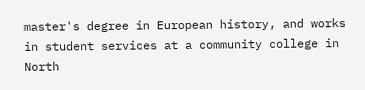master's degree in European history, and works in student services at a community college in North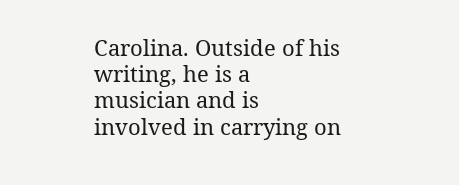Carolina. Outside of his writing, he is a musician and is involved in carrying on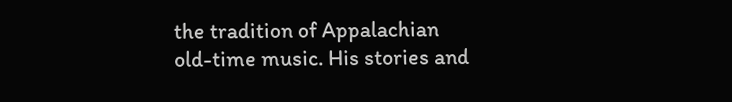the tradition of Appalachian old-time music. His stories and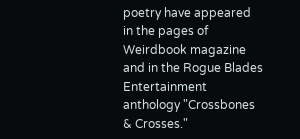poetry have appeared in the pages of Weirdbook magazine and in the Rogue Blades Entertainment anthology "Crossbones & Crosses."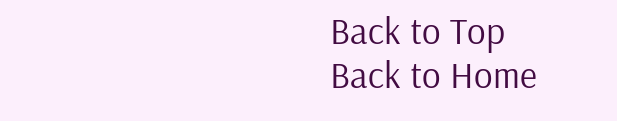Back to Top
Back to Home